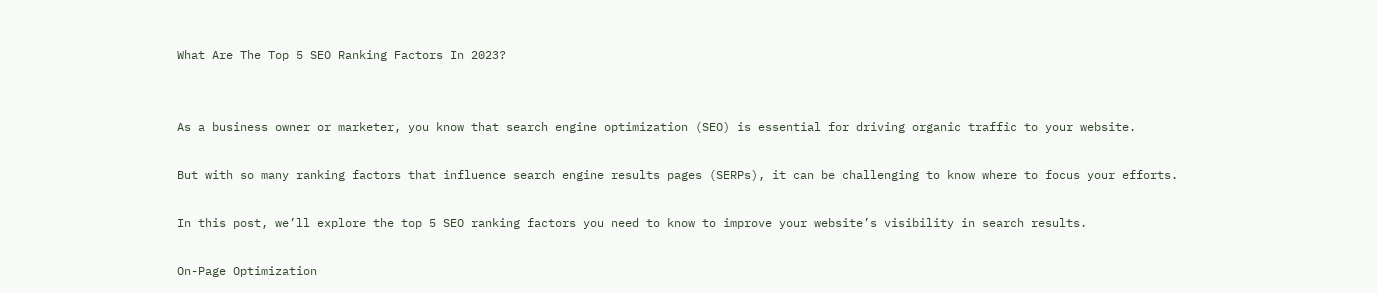What Are The Top 5 SEO Ranking Factors In 2023?


As a business owner or marketer, you know that search engine optimization (SEO) is essential for driving organic traffic to your website.

But with so many ranking factors that influence search engine results pages (SERPs), it can be challenging to know where to focus your efforts.

In this post, we’ll explore the top 5 SEO ranking factors you need to know to improve your website’s visibility in search results.

On-Page Optimization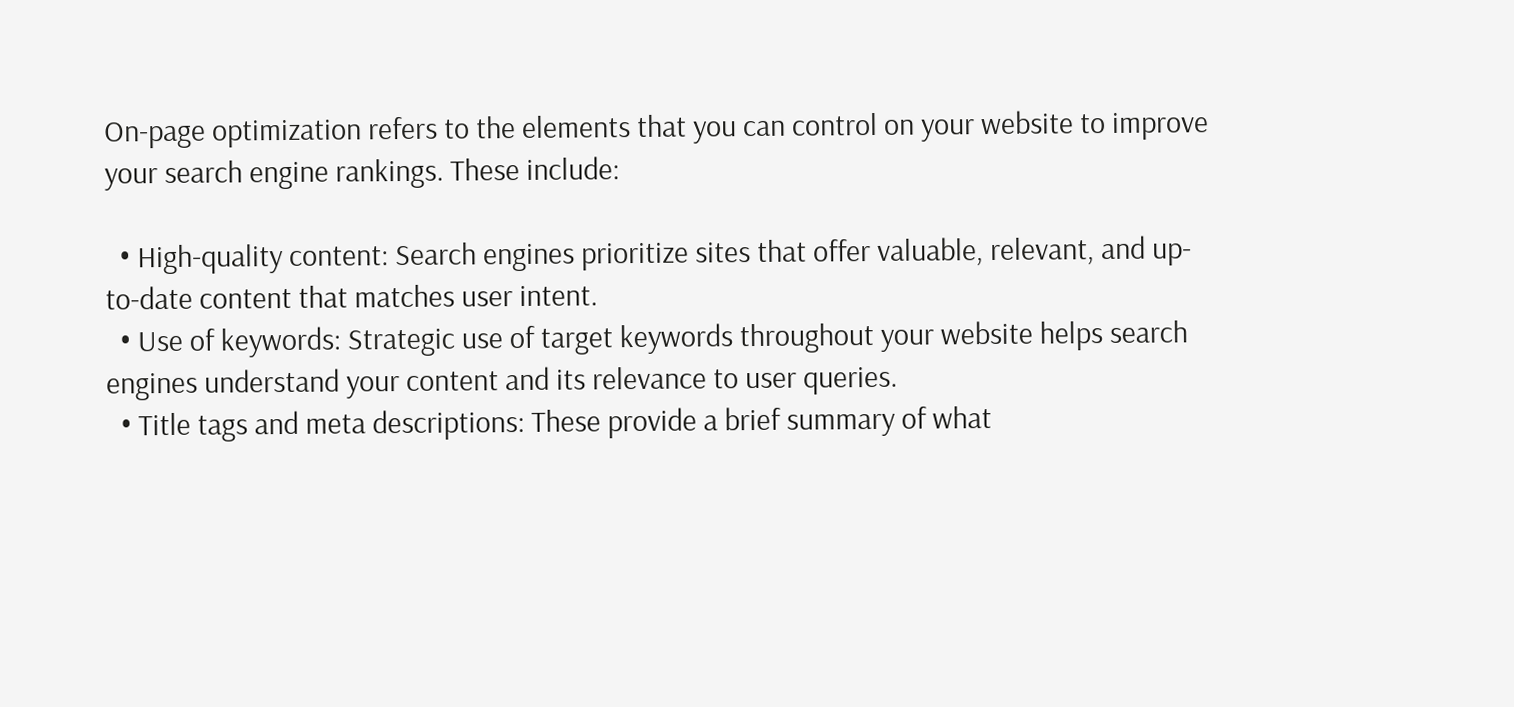On-page optimization refers to the elements that you can control on your website to improve your search engine rankings. These include:

  • High-quality content: Search engines prioritize sites that offer valuable, relevant, and up-to-date content that matches user intent.
  • Use of keywords: Strategic use of target keywords throughout your website helps search engines understand your content and its relevance to user queries.
  • Title tags and meta descriptions: These provide a brief summary of what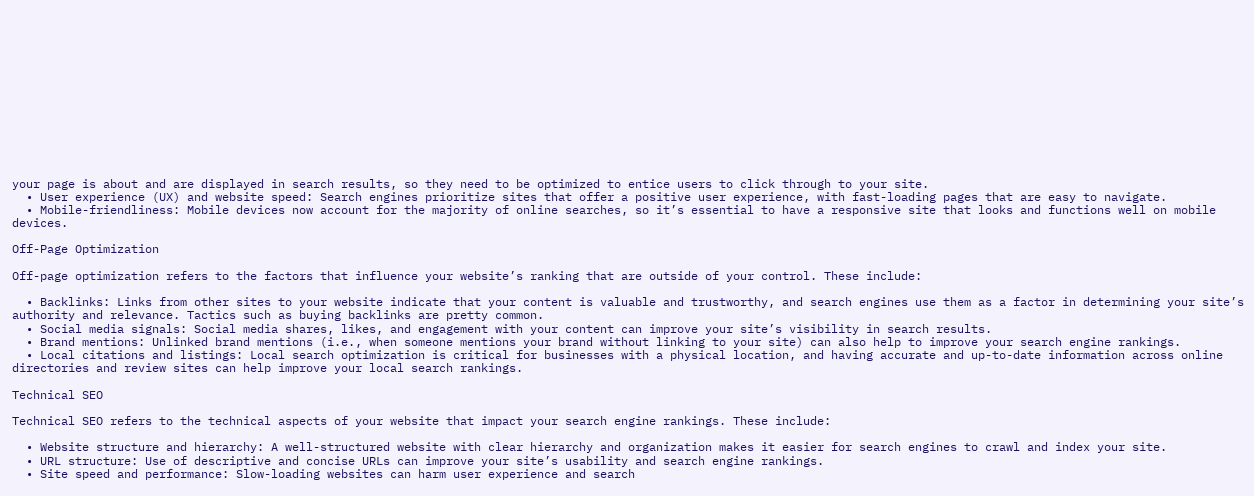your page is about and are displayed in search results, so they need to be optimized to entice users to click through to your site.
  • User experience (UX) and website speed: Search engines prioritize sites that offer a positive user experience, with fast-loading pages that are easy to navigate.
  • Mobile-friendliness: Mobile devices now account for the majority of online searches, so it’s essential to have a responsive site that looks and functions well on mobile devices.

Off-Page Optimization

Off-page optimization refers to the factors that influence your website’s ranking that are outside of your control. These include:

  • Backlinks: Links from other sites to your website indicate that your content is valuable and trustworthy, and search engines use them as a factor in determining your site’s authority and relevance. Tactics such as buying backlinks are pretty common.
  • Social media signals: Social media shares, likes, and engagement with your content can improve your site’s visibility in search results.
  • Brand mentions: Unlinked brand mentions (i.e., when someone mentions your brand without linking to your site) can also help to improve your search engine rankings.
  • Local citations and listings: Local search optimization is critical for businesses with a physical location, and having accurate and up-to-date information across online directories and review sites can help improve your local search rankings.

Technical SEO

Technical SEO refers to the technical aspects of your website that impact your search engine rankings. These include:

  • Website structure and hierarchy: A well-structured website with clear hierarchy and organization makes it easier for search engines to crawl and index your site.
  • URL structure: Use of descriptive and concise URLs can improve your site’s usability and search engine rankings.
  • Site speed and performance: Slow-loading websites can harm user experience and search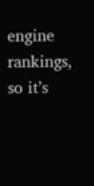engine rankings, so it’s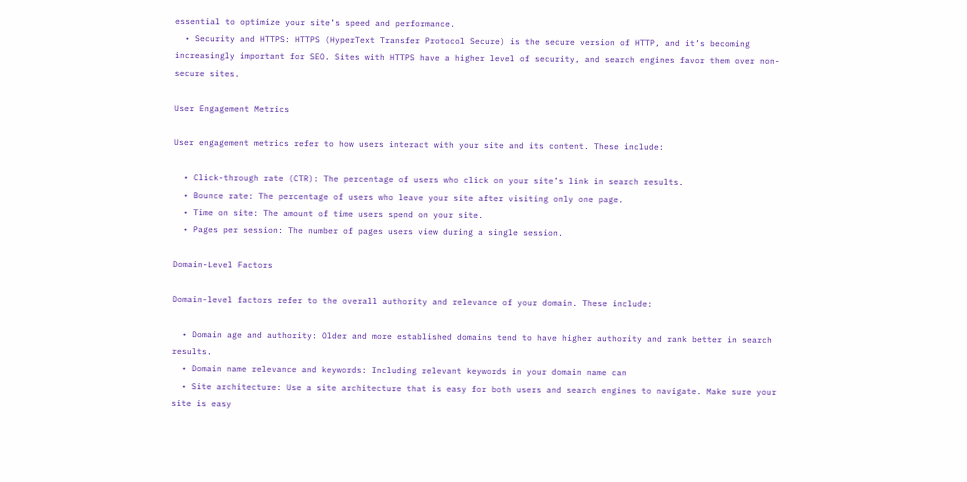essential to optimize your site’s speed and performance.
  • Security and HTTPS: HTTPS (HyperText Transfer Protocol Secure) is the secure version of HTTP, and it’s becoming increasingly important for SEO. Sites with HTTPS have a higher level of security, and search engines favor them over non-secure sites.

User Engagement Metrics

User engagement metrics refer to how users interact with your site and its content. These include:

  • Click-through rate (CTR): The percentage of users who click on your site’s link in search results.
  • Bounce rate: The percentage of users who leave your site after visiting only one page.
  • Time on site: The amount of time users spend on your site.
  • Pages per session: The number of pages users view during a single session.

Domain-Level Factors

Domain-level factors refer to the overall authority and relevance of your domain. These include:

  • Domain age and authority: Older and more established domains tend to have higher authority and rank better in search results.
  • Domain name relevance and keywords: Including relevant keywords in your domain name can
  • Site architecture: Use a site architecture that is easy for both users and search engines to navigate. Make sure your site is easy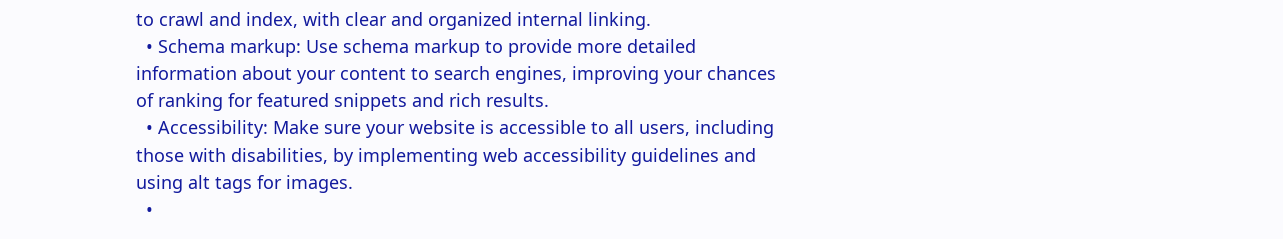to crawl and index, with clear and organized internal linking.
  • Schema markup: Use schema markup to provide more detailed information about your content to search engines, improving your chances of ranking for featured snippets and rich results.
  • Accessibility: Make sure your website is accessible to all users, including those with disabilities, by implementing web accessibility guidelines and using alt tags for images.
  •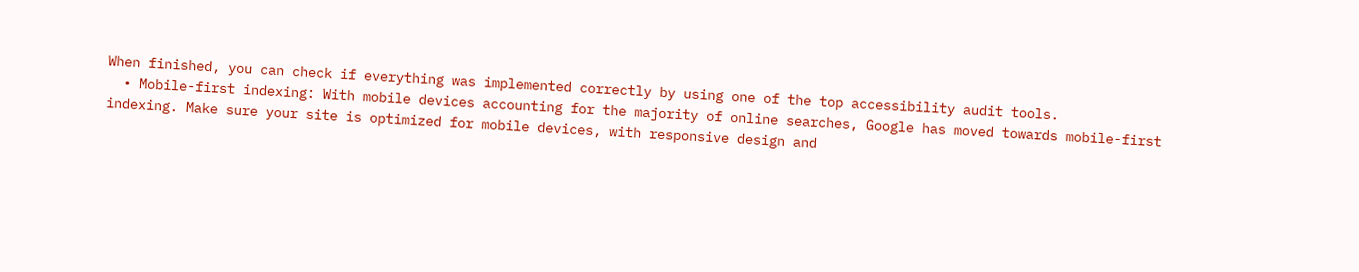When finished, you can check if everything was implemented correctly by using one of the top accessibility audit tools.
  • Mobile-first indexing: With mobile devices accounting for the majority of online searches, Google has moved towards mobile-first indexing. Make sure your site is optimized for mobile devices, with responsive design and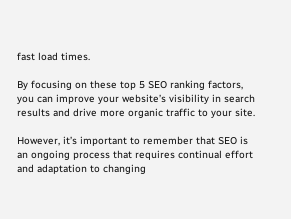fast load times.

By focusing on these top 5 SEO ranking factors, you can improve your website’s visibility in search results and drive more organic traffic to your site.

However, it’s important to remember that SEO is an ongoing process that requires continual effort and adaptation to changing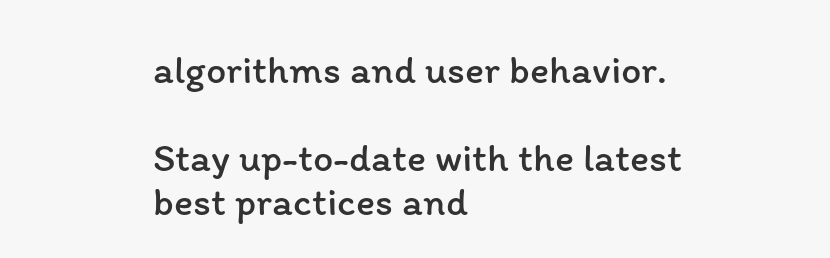algorithms and user behavior.

Stay up-to-date with the latest best practices and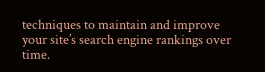techniques to maintain and improve your site’s search engine rankings over time.